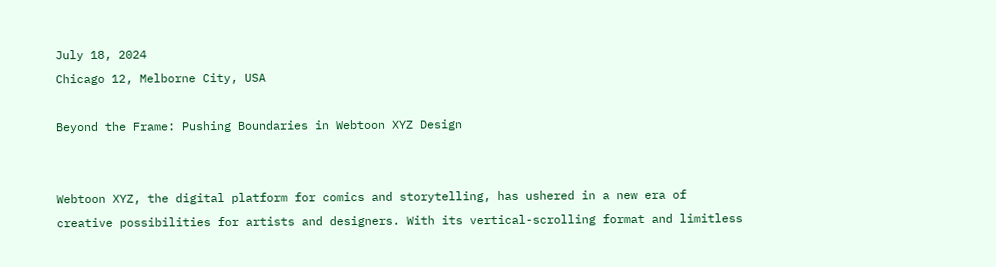July 18, 2024
Chicago 12, Melborne City, USA

Beyond the Frame: Pushing Boundaries in Webtoon XYZ Design


Webtoon XYZ, the digital platform for comics and storytelling, has ushered in a new era of creative possibilities for artists and designers. With its vertical-scrolling format and limitless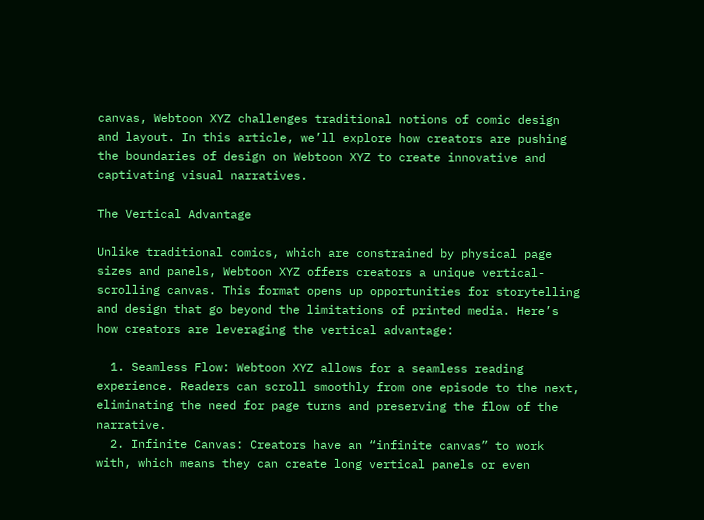canvas, Webtoon XYZ challenges traditional notions of comic design and layout. In this article, we’ll explore how creators are pushing the boundaries of design on Webtoon XYZ to create innovative and captivating visual narratives.

The Vertical Advantage

Unlike traditional comics, which are constrained by physical page sizes and panels, Webtoon XYZ offers creators a unique vertical-scrolling canvas. This format opens up opportunities for storytelling and design that go beyond the limitations of printed media. Here’s how creators are leveraging the vertical advantage:

  1. Seamless Flow: Webtoon XYZ allows for a seamless reading experience. Readers can scroll smoothly from one episode to the next, eliminating the need for page turns and preserving the flow of the narrative.
  2. Infinite Canvas: Creators have an “infinite canvas” to work with, which means they can create long vertical panels or even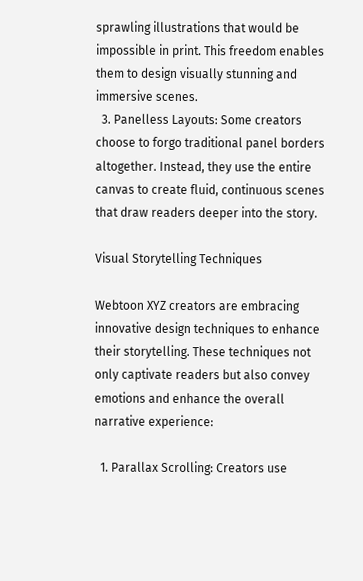sprawling illustrations that would be impossible in print. This freedom enables them to design visually stunning and immersive scenes.
  3. Panelless Layouts: Some creators choose to forgo traditional panel borders altogether. Instead, they use the entire canvas to create fluid, continuous scenes that draw readers deeper into the story.

Visual Storytelling Techniques

Webtoon XYZ creators are embracing innovative design techniques to enhance their storytelling. These techniques not only captivate readers but also convey emotions and enhance the overall narrative experience:

  1. Parallax Scrolling: Creators use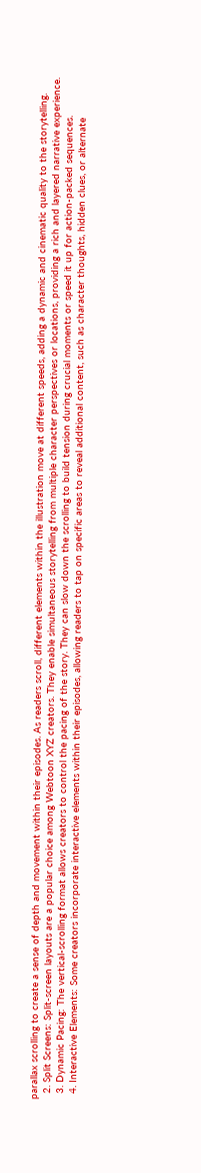parallax scrolling to create a sense of depth and movement within their episodes. As readers scroll, different elements within the illustration move at different speeds, adding a dynamic and cinematic quality to the storytelling.
  2. Split Screens: Split-screen layouts are a popular choice among Webtoon XYZ creators. They enable simultaneous storytelling from multiple character perspectives or locations, providing a rich and layered narrative experience.
  3. Dynamic Pacing: The vertical-scrolling format allows creators to control the pacing of the story. They can slow down the scrolling to build tension during crucial moments or speed it up for action-packed sequences.
  4. Interactive Elements: Some creators incorporate interactive elements within their episodes, allowing readers to tap on specific areas to reveal additional content, such as character thoughts, hidden clues, or alternate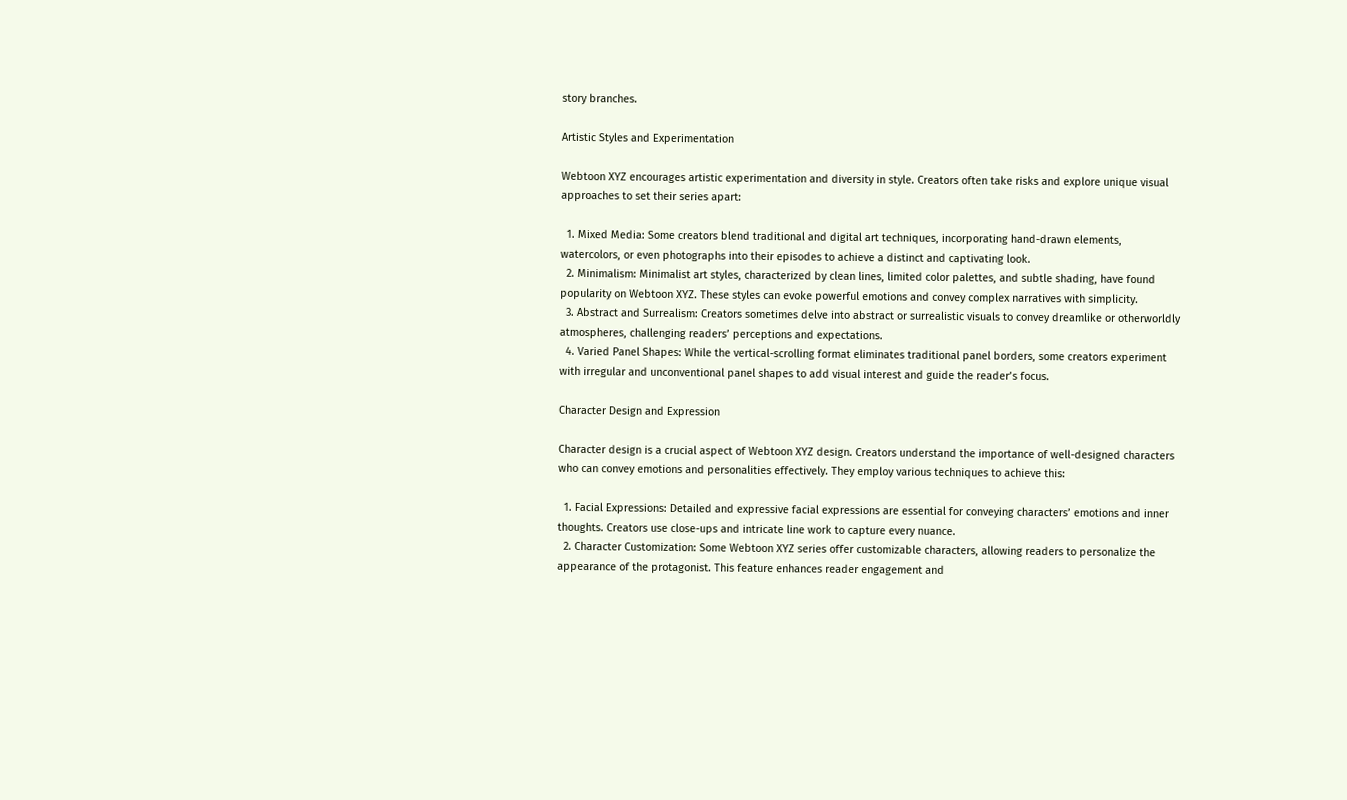story branches.

Artistic Styles and Experimentation

Webtoon XYZ encourages artistic experimentation and diversity in style. Creators often take risks and explore unique visual approaches to set their series apart:

  1. Mixed Media: Some creators blend traditional and digital art techniques, incorporating hand-drawn elements, watercolors, or even photographs into their episodes to achieve a distinct and captivating look.
  2. Minimalism: Minimalist art styles, characterized by clean lines, limited color palettes, and subtle shading, have found popularity on Webtoon XYZ. These styles can evoke powerful emotions and convey complex narratives with simplicity.
  3. Abstract and Surrealism: Creators sometimes delve into abstract or surrealistic visuals to convey dreamlike or otherworldly atmospheres, challenging readers’ perceptions and expectations.
  4. Varied Panel Shapes: While the vertical-scrolling format eliminates traditional panel borders, some creators experiment with irregular and unconventional panel shapes to add visual interest and guide the reader’s focus.

Character Design and Expression

Character design is a crucial aspect of Webtoon XYZ design. Creators understand the importance of well-designed characters who can convey emotions and personalities effectively. They employ various techniques to achieve this:

  1. Facial Expressions: Detailed and expressive facial expressions are essential for conveying characters’ emotions and inner thoughts. Creators use close-ups and intricate line work to capture every nuance.
  2. Character Customization: Some Webtoon XYZ series offer customizable characters, allowing readers to personalize the appearance of the protagonist. This feature enhances reader engagement and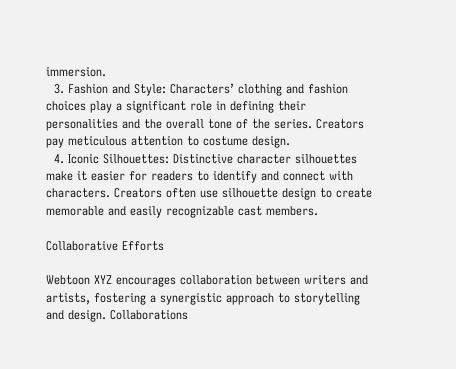immersion.
  3. Fashion and Style: Characters’ clothing and fashion choices play a significant role in defining their personalities and the overall tone of the series. Creators pay meticulous attention to costume design.
  4. Iconic Silhouettes: Distinctive character silhouettes make it easier for readers to identify and connect with characters. Creators often use silhouette design to create memorable and easily recognizable cast members.

Collaborative Efforts

Webtoon XYZ encourages collaboration between writers and artists, fostering a synergistic approach to storytelling and design. Collaborations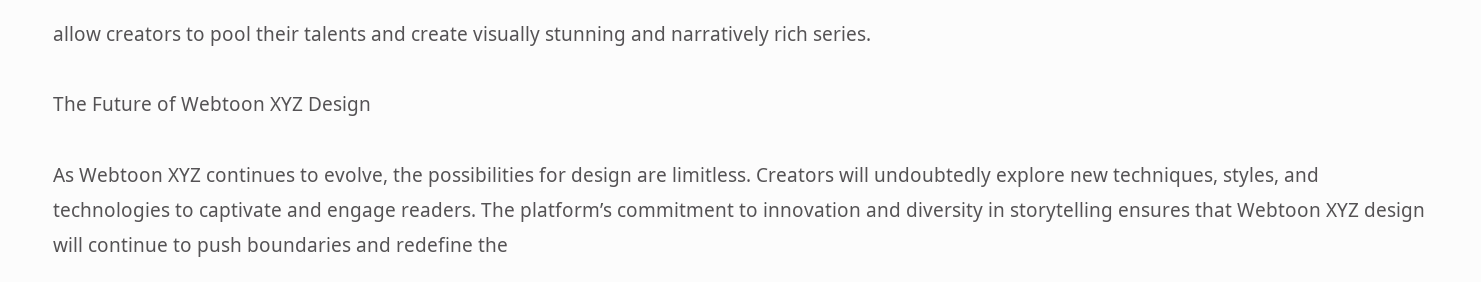allow creators to pool their talents and create visually stunning and narratively rich series.

The Future of Webtoon XYZ Design

As Webtoon XYZ continues to evolve, the possibilities for design are limitless. Creators will undoubtedly explore new techniques, styles, and technologies to captivate and engage readers. The platform’s commitment to innovation and diversity in storytelling ensures that Webtoon XYZ design will continue to push boundaries and redefine the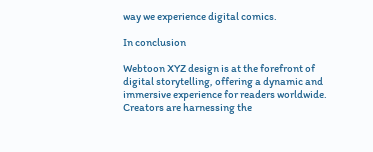way we experience digital comics.

In conclusion

Webtoon XYZ design is at the forefront of digital storytelling, offering a dynamic and immersive experience for readers worldwide. Creators are harnessing the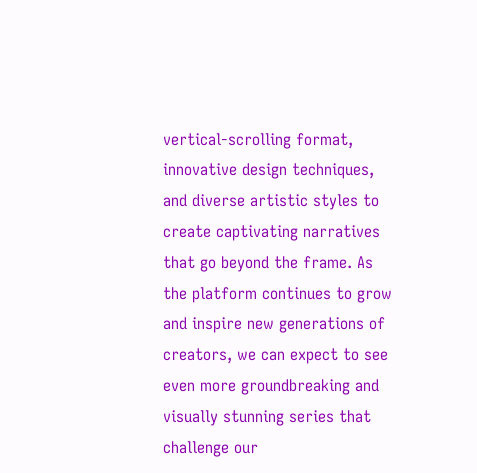vertical-scrolling format, innovative design techniques, and diverse artistic styles to create captivating narratives that go beyond the frame. As the platform continues to grow and inspire new generations of creators, we can expect to see even more groundbreaking and visually stunning series that challenge our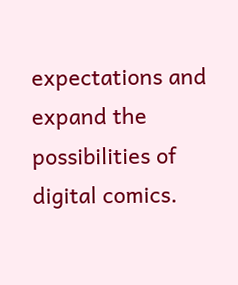expectations and expand the possibilities of digital comics.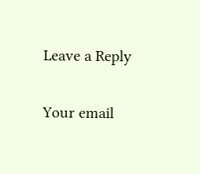Leave a Reply

Your email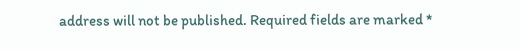address will not be published. Required fields are marked *